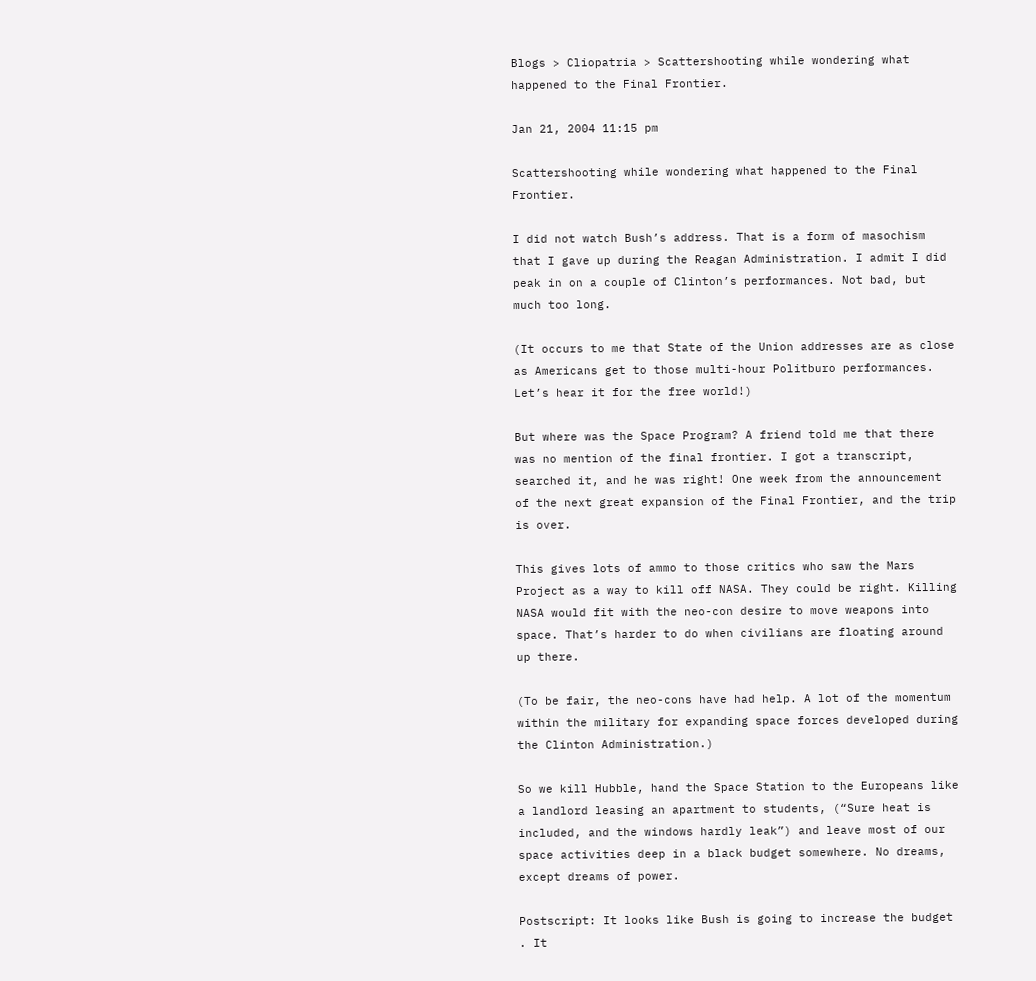Blogs > Cliopatria > Scattershooting while wondering what happened to the Final Frontier.

Jan 21, 2004 11:15 pm

Scattershooting while wondering what happened to the Final Frontier.

I did not watch Bush’s address. That is a form of masochism that I gave up during the Reagan Administration. I admit I did peak in on a couple of Clinton’s performances. Not bad, but much too long.

(It occurs to me that State of the Union addresses are as close as Americans get to those multi-hour Politburo performances. Let’s hear it for the free world!)

But where was the Space Program? A friend told me that there was no mention of the final frontier. I got a transcript, searched it, and he was right! One week from the announcement of the next great expansion of the Final Frontier, and the trip is over.

This gives lots of ammo to those critics who saw the Mars Project as a way to kill off NASA. They could be right. Killing NASA would fit with the neo-con desire to move weapons into space. That’s harder to do when civilians are floating around up there.

(To be fair, the neo-cons have had help. A lot of the momentum within the military for expanding space forces developed during the Clinton Administration.)

So we kill Hubble, hand the Space Station to the Europeans like a landlord leasing an apartment to students, (“Sure heat is included, and the windows hardly leak”) and leave most of our space activities deep in a black budget somewhere. No dreams, except dreams of power.

Postscript: It looks like Bush is going to increase the budget . It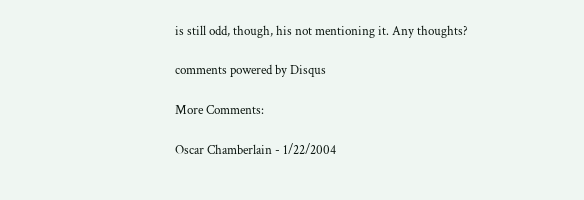is still odd, though, his not mentioning it. Any thoughts?

comments powered by Disqus

More Comments:

Oscar Chamberlain - 1/22/2004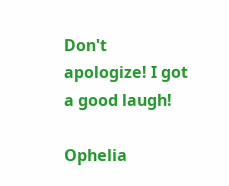Don't apologize! I got a good laugh!

Ophelia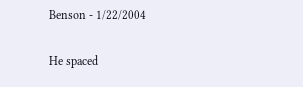Benson - 1/22/2004

He spaced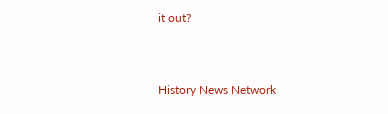it out?


History News Network